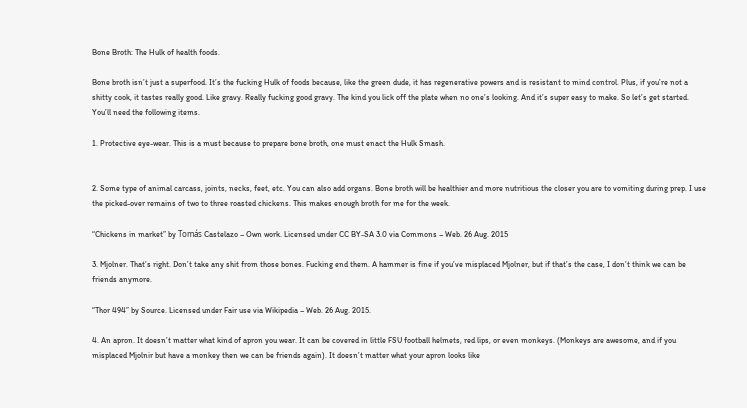Bone Broth: The Hulk of health foods.

Bone broth isn’t just a superfood. It’s the fucking Hulk of foods because, like the green dude, it has regenerative powers and is resistant to mind control. Plus, if you’re not a shitty cook, it tastes really good. Like gravy. Really fucking good gravy. The kind you lick off the plate when no one’s looking. And it’s super easy to make. So let’s get started. You’ll need the following items.

1. Protective eye-wear. This is a must because to prepare bone broth, one must enact the Hulk Smash.


2. Some type of animal carcass, joints, necks, feet, etc. You can also add organs. Bone broth will be healthier and more nutritious the closer you are to vomiting during prep. I use the picked-over remains of two to three roasted chickens. This makes enough broth for me for the week.

“Chickens in market” by Tomás Castelazo – Own work. Licensed under CC BY-SA 3.0 via Commons – Web. 26 Aug. 2015

3. Mjolner. That’s right. Don’t take any shit from those bones. Fucking end them. A hammer is fine if you’ve misplaced Mjolner, but if that’s the case, I don’t think we can be friends anymore.

“Thor 494” by Source. Licensed under Fair use via Wikipedia – Web. 26 Aug. 2015.

4. An apron. It doesn’t matter what kind of apron you wear. It can be covered in little FSU football helmets, red lips, or even monkeys. (Monkeys are awesome, and if you misplaced Mjolnir but have a monkey then we can be friends again). It doesn’t matter what your apron looks like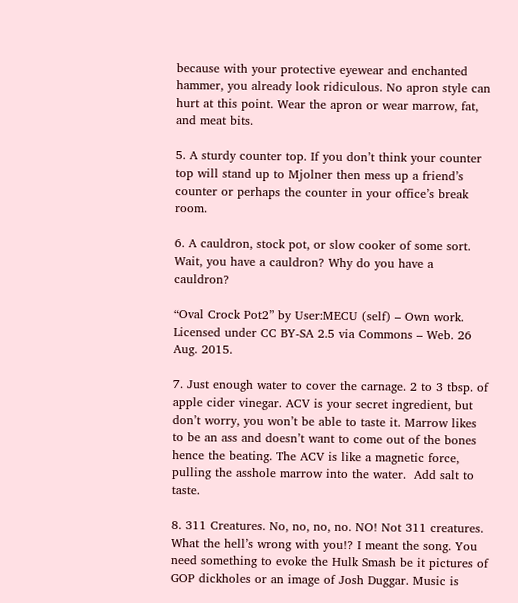because with your protective eyewear and enchanted hammer, you already look ridiculous. No apron style can hurt at this point. Wear the apron or wear marrow, fat, and meat bits.

5. A sturdy counter top. If you don’t think your counter top will stand up to Mjolner then mess up a friend’s counter or perhaps the counter in your office’s break room.

6. A cauldron, stock pot, or slow cooker of some sort. Wait, you have a cauldron? Why do you have a cauldron?

“Oval Crock Pot2” by User:MECU (self) – Own work. Licensed under CC BY-SA 2.5 via Commons – Web. 26 Aug. 2015.

7. Just enough water to cover the carnage. 2 to 3 tbsp. of apple cider vinegar. ACV is your secret ingredient, but don’t worry, you won’t be able to taste it. Marrow likes to be an ass and doesn’t want to come out of the bones hence the beating. The ACV is like a magnetic force, pulling the asshole marrow into the water.  Add salt to taste.

8. 311 Creatures. No, no, no, no. NO! Not 311 creatures. What the hell’s wrong with you!? I meant the song. You need something to evoke the Hulk Smash be it pictures of GOP dickholes or an image of Josh Duggar. Music is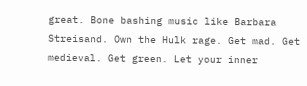great. Bone bashing music like Barbara Streisand. Own the Hulk rage. Get mad. Get medieval. Get green. Let your inner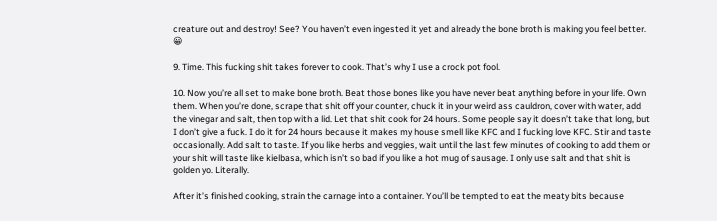creature out and destroy! See? You haven’t even ingested it yet and already the bone broth is making you feel better. 😀

9. Time. This fucking shit takes forever to cook. That’s why I use a crock pot fool.

10. Now you’re all set to make bone broth. Beat those bones like you have never beat anything before in your life. Own them. When you’re done, scrape that shit off your counter, chuck it in your weird ass cauldron, cover with water, add the vinegar and salt, then top with a lid. Let that shit cook for 24 hours. Some people say it doesn’t take that long, but I don’t give a fuck. I do it for 24 hours because it makes my house smell like KFC and I fucking love KFC. Stir and taste occasionally. Add salt to taste. If you like herbs and veggies, wait until the last few minutes of cooking to add them or your shit will taste like kielbasa, which isn’t so bad if you like a hot mug of sausage. I only use salt and that shit is golden yo. Literally.

After it’s finished cooking, strain the carnage into a container. You’ll be tempted to eat the meaty bits because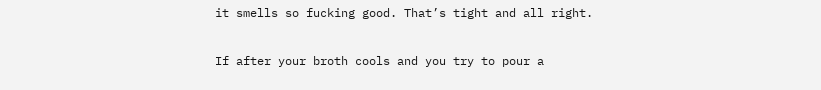it smells so fucking good. That’s tight and all right.

If after your broth cools and you try to pour a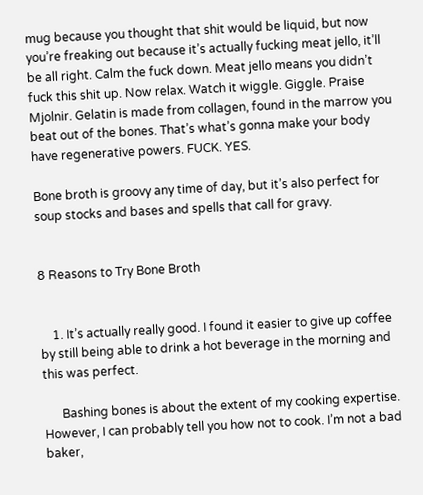mug because you thought that shit would be liquid, but now you’re freaking out because it’s actually fucking meat jello, it’ll be all right. Calm the fuck down. Meat jello means you didn’t fuck this shit up. Now relax. Watch it wiggle. Giggle. Praise Mjolnir. Gelatin is made from collagen, found in the marrow you beat out of the bones. That’s what’s gonna make your body have regenerative powers. FUCK. YES.

Bone broth is groovy any time of day, but it’s also perfect for soup stocks and bases and spells that call for gravy.


8 Reasons to Try Bone Broth


    1. It’s actually really good. I found it easier to give up coffee by still being able to drink a hot beverage in the morning and this was perfect.

      Bashing bones is about the extent of my cooking expertise. However, I can probably tell you how not to cook. I’m not a bad baker,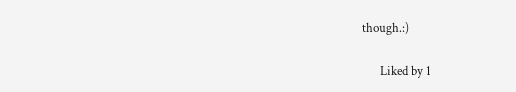though.:)

      Liked by 1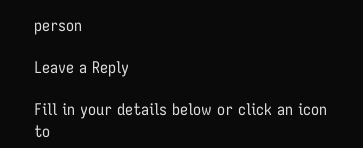person

Leave a Reply

Fill in your details below or click an icon to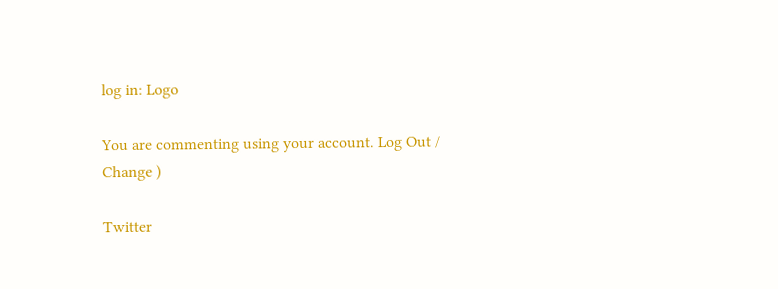log in: Logo

You are commenting using your account. Log Out /  Change )

Twitter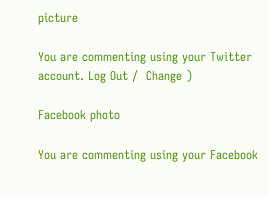picture

You are commenting using your Twitter account. Log Out /  Change )

Facebook photo

You are commenting using your Facebook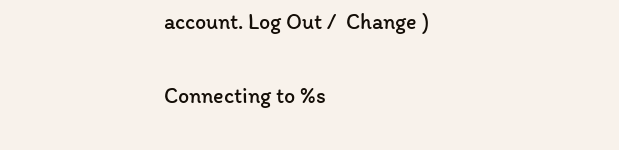account. Log Out /  Change )

Connecting to %s